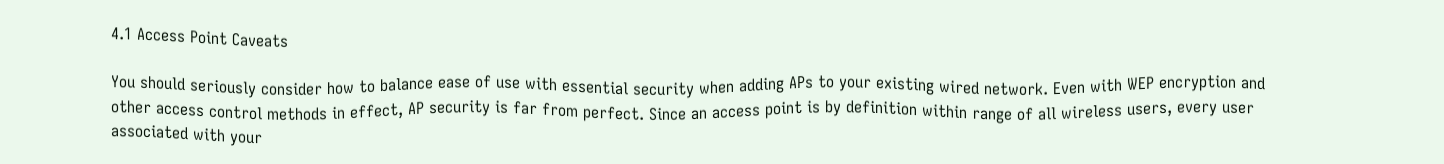4.1 Access Point Caveats

You should seriously consider how to balance ease of use with essential security when adding APs to your existing wired network. Even with WEP encryption and other access control methods in effect, AP security is far from perfect. Since an access point is by definition within range of all wireless users, every user associated with your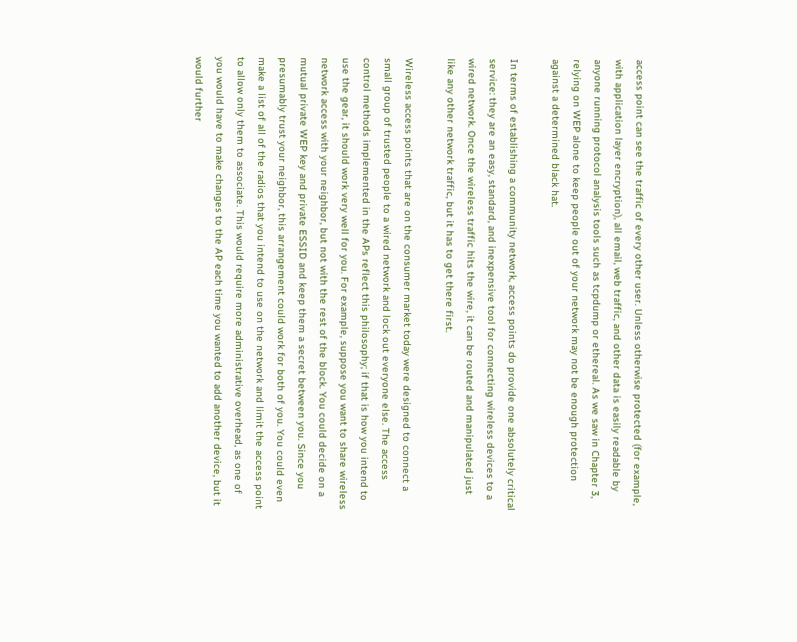access point can see the traffic of every other user. Unless otherwise protected (for example, with application layer encryption), all email, web traffic, and other data is easily readable by anyone running protocol analysis tools such as tcpdump or ethereal. As we saw in Chapter 3, relying on WEP alone to keep people out of your network may not be enough protection against a determined black hat.

In terms of establishing a community network, access points do provide one absolutely critical service: they are an easy, standard, and inexpensive tool for connecting wireless devices to a wired network. Once the wireless traffic hits the wire, it can be routed and manipulated just like any other network traffic, but it has to get there first.

Wireless access points that are on the consumer market today were designed to connect a small group of trusted people to a wired network and lock out everyone else. The access control methods implemented in the APs reflect this philosophy; if that is how you intend to use the gear, it should work very well for you. For example, suppose you want to share wireless network access with your neighbor, but not with the rest of the block. You could decide on a mutual private WEP key and private ESSID and keep them a secret between you. Since you presumably trust your neighbor, this arrangement could work for both of you. You could even make a list of all of the radios that you intend to use on the network and limit the access point to allow only them to associate. This would require more administrative overhead, as one of you would have to make changes to the AP each time you wanted to add another device, but it would further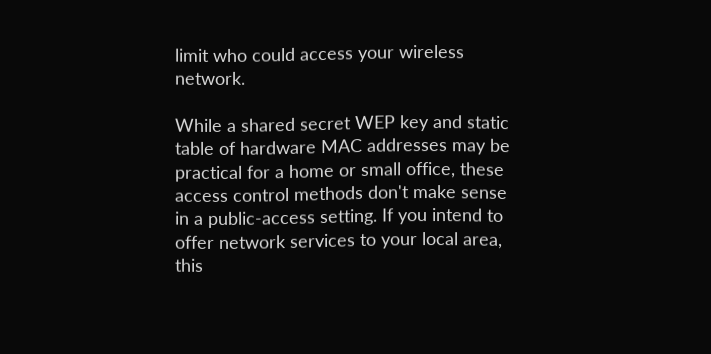limit who could access your wireless network.

While a shared secret WEP key and static table of hardware MAC addresses may be practical for a home or small office, these access control methods don't make sense in a public-access setting. If you intend to offer network services to your local area, this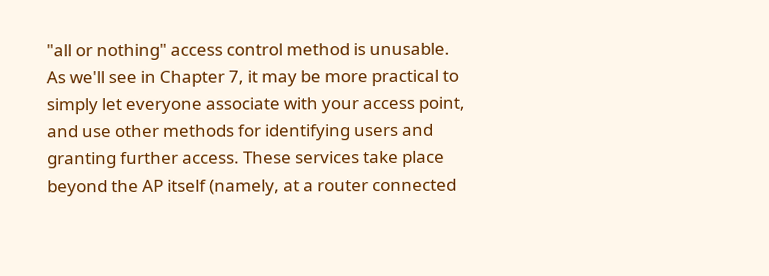"all or nothing" access control method is unusable. As we'll see in Chapter 7, it may be more practical to simply let everyone associate with your access point, and use other methods for identifying users and granting further access. These services take place beyond the AP itself (namely, at a router connected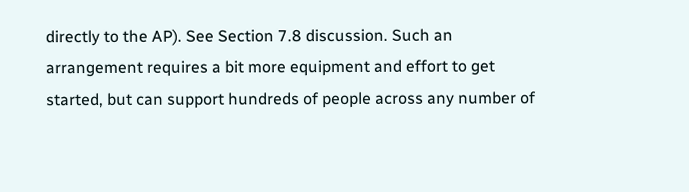directly to the AP). See Section 7.8 discussion. Such an arrangement requires a bit more equipment and effort to get started, but can support hundreds of people across any number of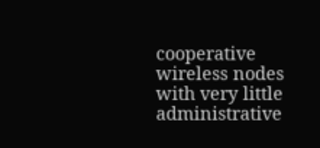cooperative wireless nodes with very little administrative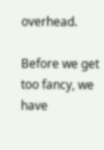overhead.

Before we get too fancy, we have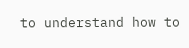to understand how to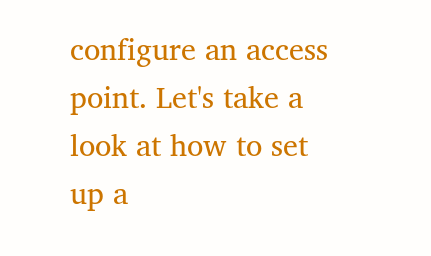configure an access point. Let's take a look at how to set up a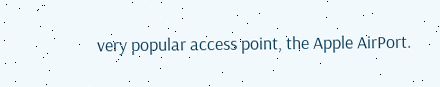very popular access point, the Apple AirPort.